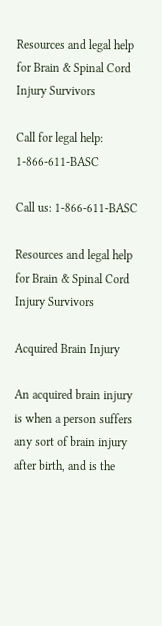Resources and legal help for Brain & Spinal Cord Injury Survivors

Call for legal help: 1-866-611-BASC

Call us: 1-866-611-BASC

Resources and legal help for Brain & Spinal Cord Injury Survivors

Acquired Brain Injury

An acquired brain injury is when a person suffers any sort of brain injury after birth, and is the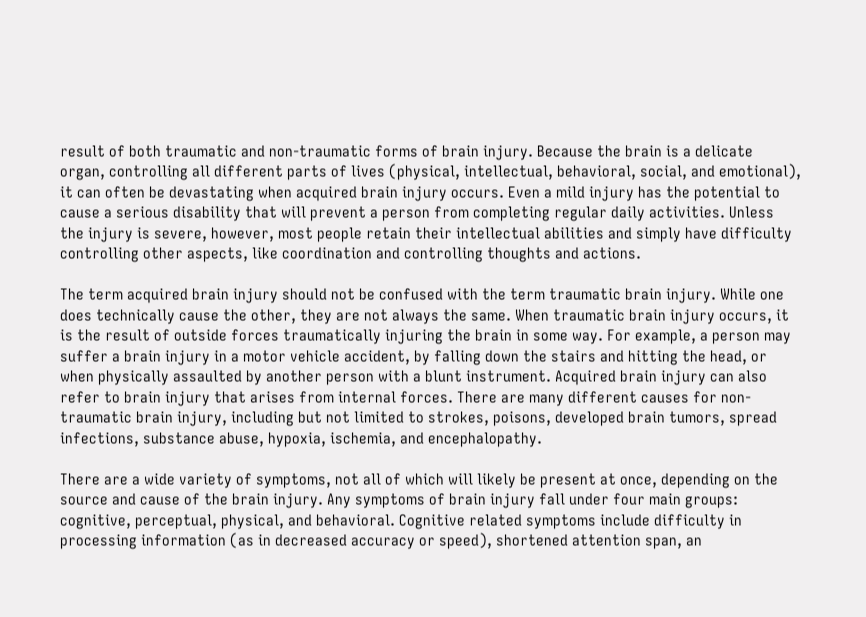result of both traumatic and non-traumatic forms of brain injury. Because the brain is a delicate organ, controlling all different parts of lives (physical, intellectual, behavioral, social, and emotional), it can often be devastating when acquired brain injury occurs. Even a mild injury has the potential to cause a serious disability that will prevent a person from completing regular daily activities. Unless the injury is severe, however, most people retain their intellectual abilities and simply have difficulty controlling other aspects, like coordination and controlling thoughts and actions.

The term acquired brain injury should not be confused with the term traumatic brain injury. While one does technically cause the other, they are not always the same. When traumatic brain injury occurs, it is the result of outside forces traumatically injuring the brain in some way. For example, a person may suffer a brain injury in a motor vehicle accident, by falling down the stairs and hitting the head, or when physically assaulted by another person with a blunt instrument. Acquired brain injury can also refer to brain injury that arises from internal forces. There are many different causes for non-traumatic brain injury, including but not limited to strokes, poisons, developed brain tumors, spread infections, substance abuse, hypoxia, ischemia, and encephalopathy.

There are a wide variety of symptoms, not all of which will likely be present at once, depending on the source and cause of the brain injury. Any symptoms of brain injury fall under four main groups: cognitive, perceptual, physical, and behavioral. Cognitive related symptoms include difficulty in processing information (as in decreased accuracy or speed), shortened attention span, an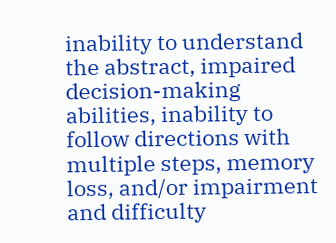inability to understand the abstract, impaired decision-making abilities, inability to follow directions with multiple steps, memory loss, and/or impairment and difficulty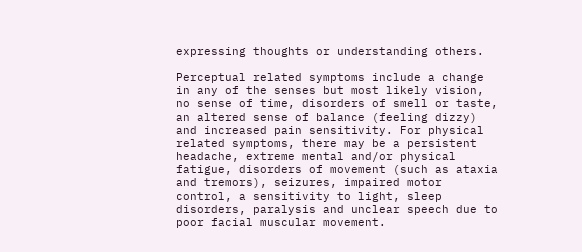expressing thoughts or understanding others.

Perceptual related symptoms include a change in any of the senses but most likely vision, no sense of time, disorders of smell or taste, an altered sense of balance (feeling dizzy) and increased pain sensitivity. For physical related symptoms, there may be a persistent headache, extreme mental and/or physical fatigue, disorders of movement (such as ataxia and tremors), seizures, impaired motor control, a sensitivity to light, sleep disorders, paralysis and unclear speech due to poor facial muscular movement.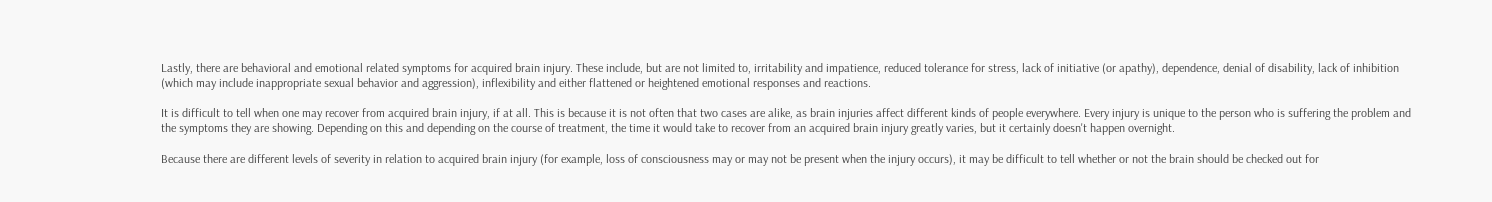Lastly, there are behavioral and emotional related symptoms for acquired brain injury. These include, but are not limited to, irritability and impatience, reduced tolerance for stress, lack of initiative (or apathy), dependence, denial of disability, lack of inhibition (which may include inappropriate sexual behavior and aggression), inflexibility and either flattened or heightened emotional responses and reactions.

It is difficult to tell when one may recover from acquired brain injury, if at all. This is because it is not often that two cases are alike, as brain injuries affect different kinds of people everywhere. Every injury is unique to the person who is suffering the problem and the symptoms they are showing. Depending on this and depending on the course of treatment, the time it would take to recover from an acquired brain injury greatly varies, but it certainly doesn't happen overnight.

Because there are different levels of severity in relation to acquired brain injury (for example, loss of consciousness may or may not be present when the injury occurs), it may be difficult to tell whether or not the brain should be checked out for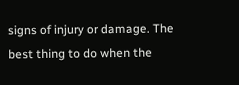signs of injury or damage. The best thing to do when the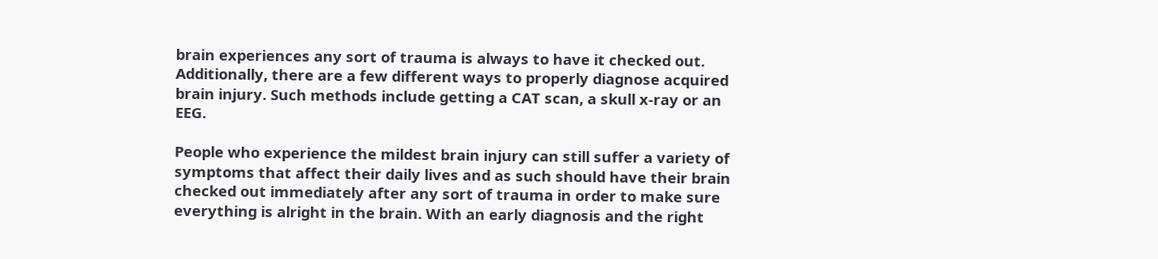brain experiences any sort of trauma is always to have it checked out. Additionally, there are a few different ways to properly diagnose acquired brain injury. Such methods include getting a CAT scan, a skull x-ray or an EEG.

People who experience the mildest brain injury can still suffer a variety of symptoms that affect their daily lives and as such should have their brain checked out immediately after any sort of trauma in order to make sure everything is alright in the brain. With an early diagnosis and the right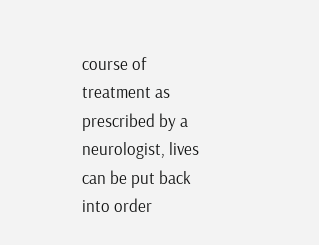course of treatment as prescribed by a neurologist, lives can be put back into order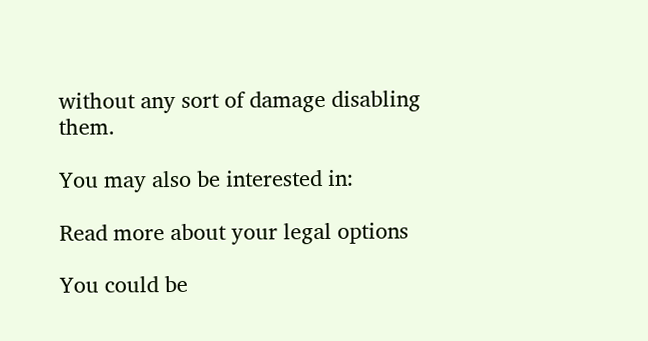without any sort of damage disabling them.

You may also be interested in:

Read more about your legal options

You could be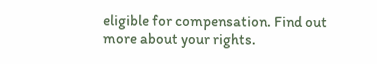eligible for compensation. Find out more about your rights.